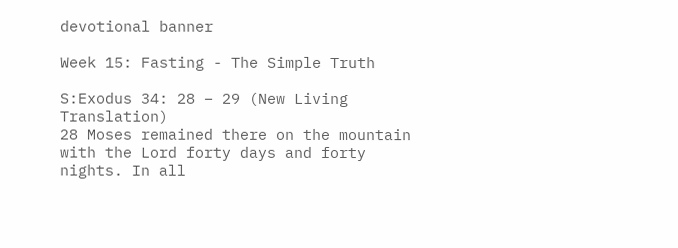devotional banner

Week 15: Fasting - The Simple Truth

S:Exodus 34: 28 – 29 (New Living Translation)
28 Moses remained there on the mountain with the Lord forty days and forty nights. In all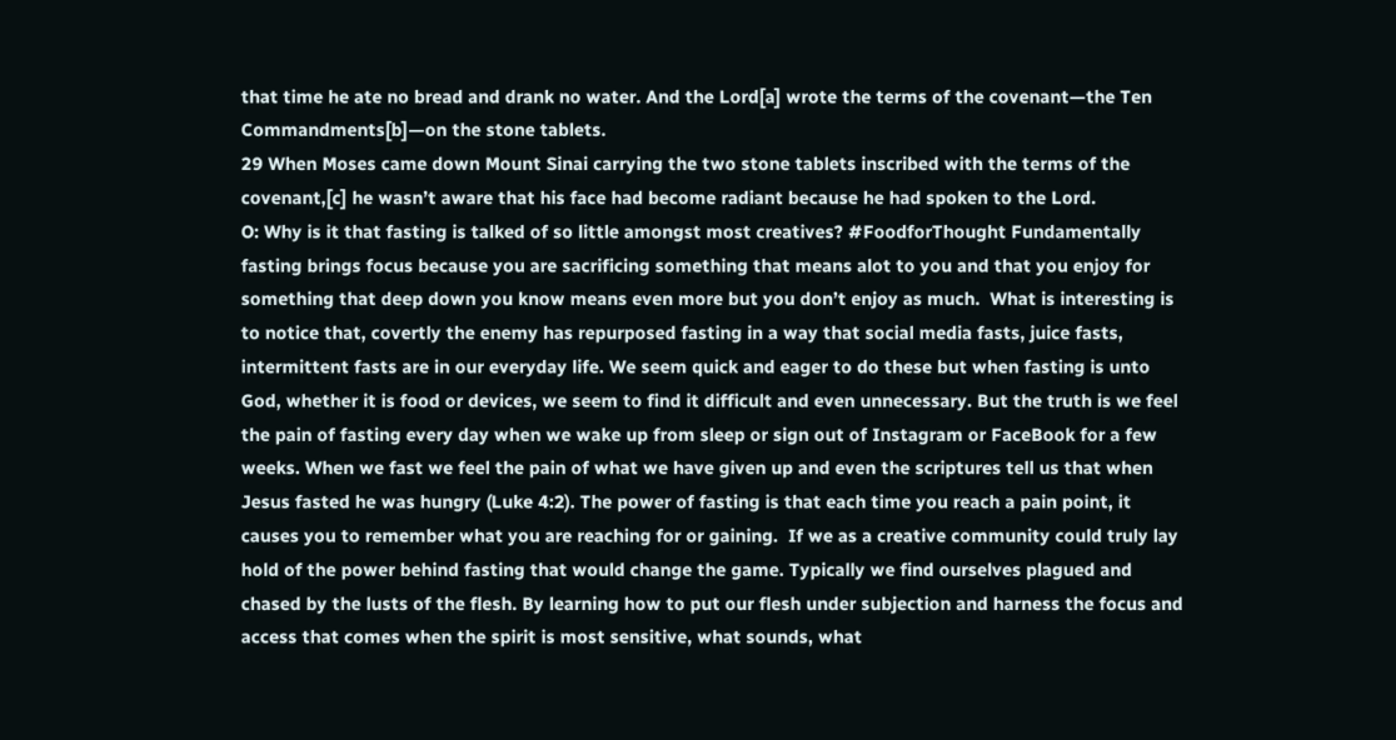that time he ate no bread and drank no water. And the Lord[a] wrote the terms of the covenant—the Ten Commandments[b]—on the stone tablets.
29 When Moses came down Mount Sinai carrying the two stone tablets inscribed with the terms of the covenant,[c] he wasn’t aware that his face had become radiant because he had spoken to the Lord.
O: Why is it that fasting is talked of so little amongst most creatives? #FoodforThought Fundamentally fasting brings focus because you are sacrificing something that means alot to you and that you enjoy for something that deep down you know means even more but you don’t enjoy as much.  What is interesting is to notice that, covertly the enemy has repurposed fasting in a way that social media fasts, juice fasts, intermittent fasts are in our everyday life. We seem quick and eager to do these but when fasting is unto God, whether it is food or devices, we seem to find it difficult and even unnecessary. But the truth is we feel the pain of fasting every day when we wake up from sleep or sign out of Instagram or FaceBook for a few weeks. When we fast we feel the pain of what we have given up and even the scriptures tell us that when Jesus fasted he was hungry (Luke 4:2). The power of fasting is that each time you reach a pain point, it causes you to remember what you are reaching for or gaining.  If we as a creative community could truly lay hold of the power behind fasting that would change the game. Typically we find ourselves plagued and chased by the lusts of the flesh. By learning how to put our flesh under subjection and harness the focus and access that comes when the spirit is most sensitive, what sounds, what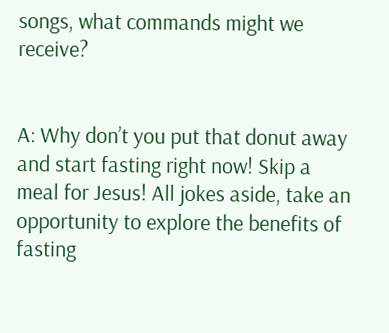songs, what commands might we receive?


A: Why don’t you put that donut away and start fasting right now! Skip a meal for Jesus! All jokes aside, take an opportunity to explore the benefits of fasting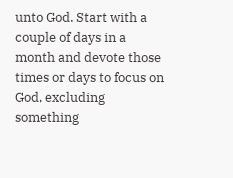unto God. Start with a couple of days in a month and devote those times or days to focus on God, excluding something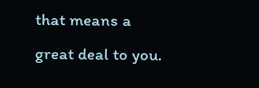that means a great deal to you.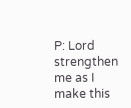P: Lord strengthen me as I make this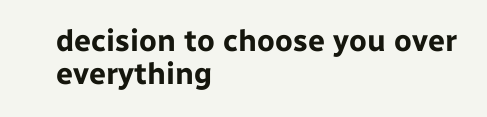decision to choose you over everything